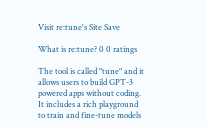Visit re:tune's Site Save

What is re:tune? 0 0 ratings

The tool is called "tune" and it allows users to build GPT-3 powered apps without coding. It includes a rich playground to train and fine-tune models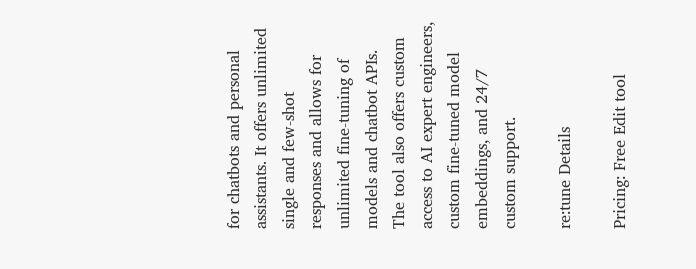for chatbots and personal assistants. It offers unlimited single and few-shot responses and allows for unlimited fine-tuning of models and chatbot APIs. The tool also offers custom access to AI expert engineers, custom fine-tuned model embeddings, and 24/7 custom support.

re:tune Details

Pricing: Free Edit tool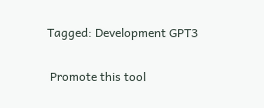Tagged: Development GPT3

 Promote this tool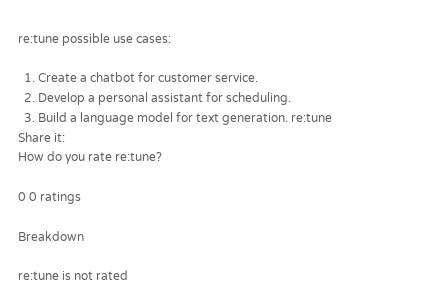re:tune possible use cases:

  1. Create a chatbot for customer service.
  2. Develop a personal assistant for scheduling.
  3. Build a language model for text generation. re:tune
Share it:
How do you rate re:tune?

0 0 ratings

Breakdown

re:tune is not rated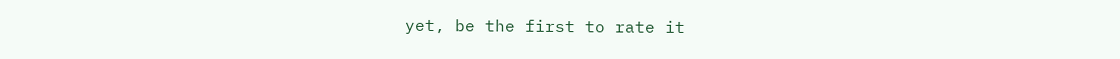yet, be the first to rate it